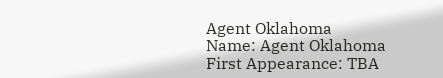Agent Oklahoma
Name: Agent Oklahoma
First Appearance: TBA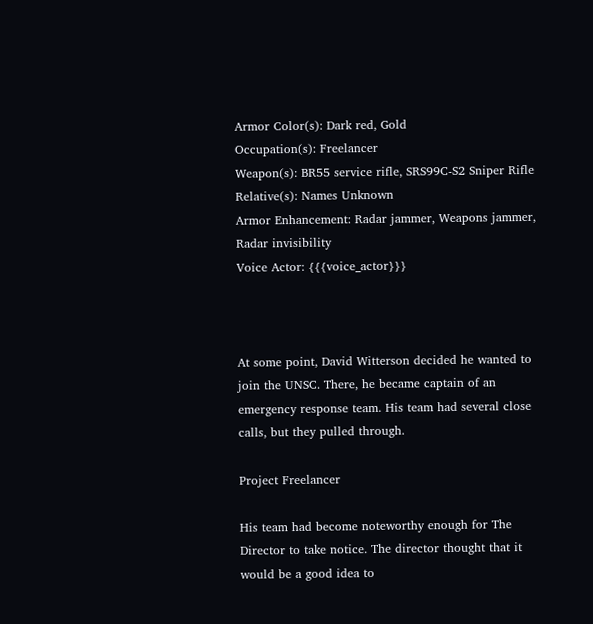Armor Color(s): Dark red, Gold
Occupation(s): Freelancer
Weapon(s): BR55 service rifle, SRS99C-S2 Sniper Rifle
Relative(s): Names Unknown
Armor Enhancement: Radar jammer, Weapons jammer, Radar invisibility
Voice Actor: {{{voice_actor}}}



At some point, David Witterson decided he wanted to join the UNSC. There, he became captain of an emergency response team. His team had several close calls, but they pulled through.

Project Freelancer

His team had become noteworthy enough for The Director to take notice. The director thought that it would be a good idea to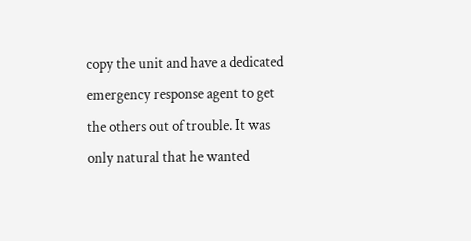copy the unit and have a dedicated emergency response agent to get the others out of trouble. It was only natural that he wanted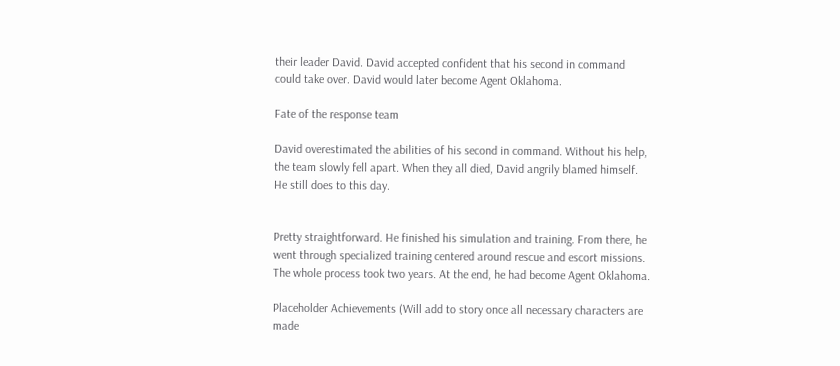their leader David. David accepted confident that his second in command could take over. David would later become Agent Oklahoma.

Fate of the response team

David overestimated the abilities of his second in command. Without his help, the team slowly fell apart. When they all died, David angrily blamed himself. He still does to this day.


Pretty straightforward. He finished his simulation and training. From there, he went through specialized training centered around rescue and escort missions. The whole process took two years. At the end, he had become Agent Oklahoma.

Placeholder Achievements (Will add to story once all necessary characters are made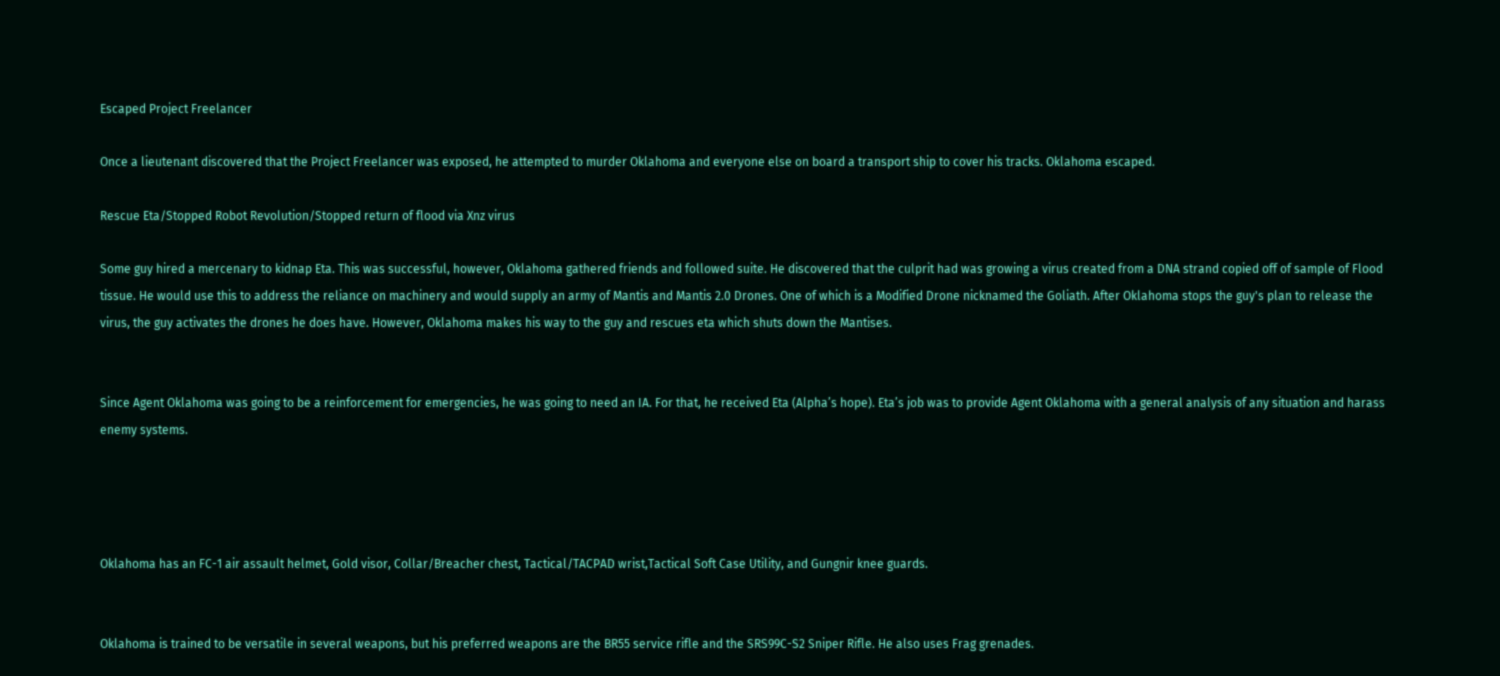Escaped Project Freelancer

Once a lieutenant discovered that the Project Freelancer was exposed, he attempted to murder Oklahoma and everyone else on board a transport ship to cover his tracks. Oklahoma escaped.

Rescue Eta/Stopped Robot Revolution/Stopped return of flood via Xnz virus

Some guy hired a mercenary to kidnap Eta. This was successful, however, Oklahoma gathered friends and followed suite. He discovered that the culprit had was growing a virus created from a DNA strand copied off of sample of Flood tissue. He would use this to address the reliance on machinery and would supply an army of Mantis and Mantis 2.0 Drones. One of which is a Modified Drone nicknamed the Goliath. After Oklahoma stops the guy's plan to release the virus, the guy activates the drones he does have. However, Oklahoma makes his way to the guy and rescues eta which shuts down the Mantises.


Since Agent Oklahoma was going to be a reinforcement for emergencies, he was going to need an IA. For that, he received Eta (Alpha’s hope). Eta’s job was to provide Agent Oklahoma with a general analysis of any situation and harass enemy systems.




Oklahoma has an FC-1 air assault helmet, Gold visor, Collar/Breacher chest, Tactical/TACPAD wrist,Tactical Soft Case Utility, and Gungnir knee guards.


Oklahoma is trained to be versatile in several weapons, but his preferred weapons are the BR55 service rifle and the SRS99C-S2 Sniper Rifle. He also uses Frag grenades.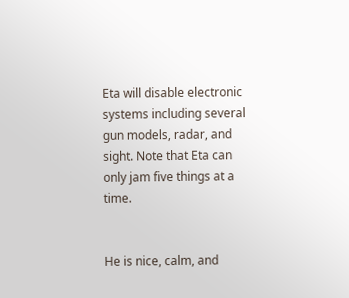Eta will disable electronic systems including several gun models, radar, and sight. Note that Eta can only jam five things at a time.


He is nice, calm, and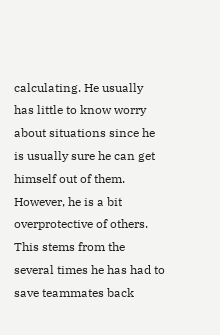calculating. He usually has little to know worry about situations since he is usually sure he can get himself out of them. However, he is a bit overprotective of others. This stems from the several times he has had to save teammates back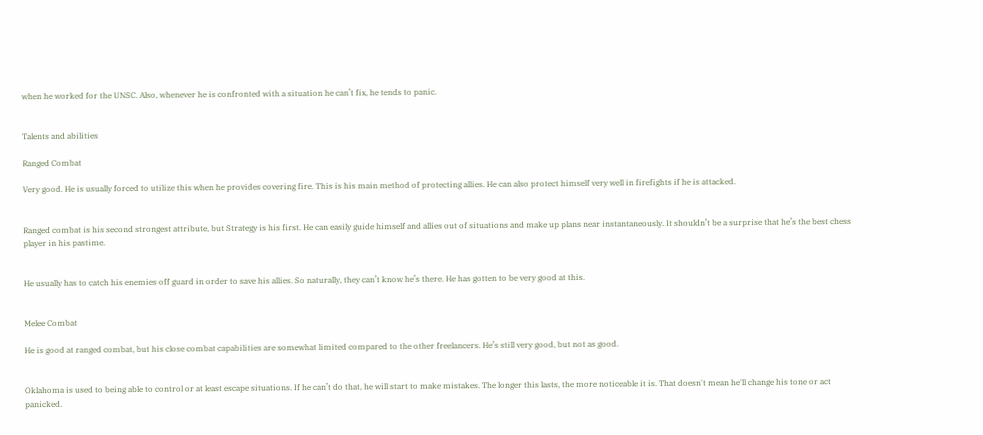when he worked for the UNSC. Also, whenever he is confronted with a situation he can’t fix, he tends to panic.


Talents and abilities

Ranged Combat

Very good. He is usually forced to utilize this when he provides covering fire. This is his main method of protecting allies. He can also protect himself very well in firefights if he is attacked.


Ranged combat is his second strongest attribute, but Strategy is his first. He can easily guide himself and allies out of situations and make up plans near instantaneously. It shouldn’t be a surprise that he’s the best chess player in his pastime.


He usually has to catch his enemies off guard in order to save his allies. So naturally, they can’t know he’s there. He has gotten to be very good at this.


Melee Combat

He is good at ranged combat, but his close combat capabilities are somewhat limited compared to the other freelancers. He’s still very good, but not as good.


Oklahoma is used to being able to control or at least escape situations. If he can’t do that, he will start to make mistakes. The longer this lasts, the more noticeable it is. That doesn't mean he'll change his tone or act panicked.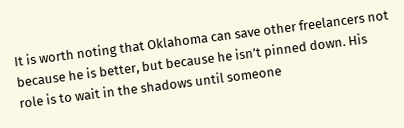It is worth noting that Oklahoma can save other freelancers not because he is better, but because he isn’t pinned down. His role is to wait in the shadows until someone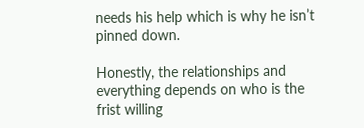needs his help which is why he isn’t pinned down.

Honestly, the relationships and everything depends on who is the frist willing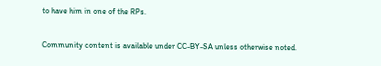to have him in one of the RPs.

Community content is available under CC-BY-SA unless otherwise noted.